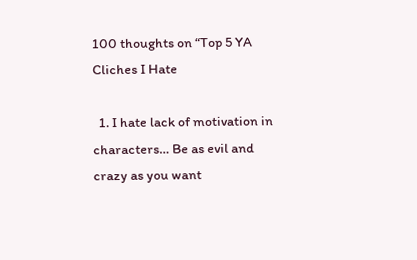100 thoughts on “Top 5 YA Cliches I Hate

  1. I hate lack of motivation in characters… Be as evil and crazy as you want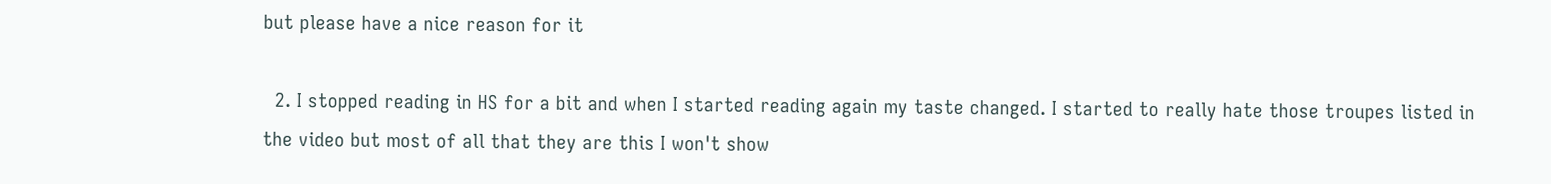but please have a nice reason for it

  2. I stopped reading in HS for a bit and when I started reading again my taste changed. I started to really hate those troupes listed in the video but most of all that they are this I won't show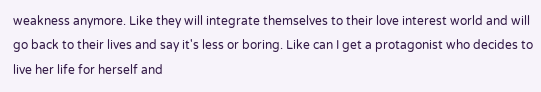weakness anymore. Like they will integrate themselves to their love interest world and will go back to their lives and say it's less or boring. Like can I get a protagonist who decides to live her life for herself and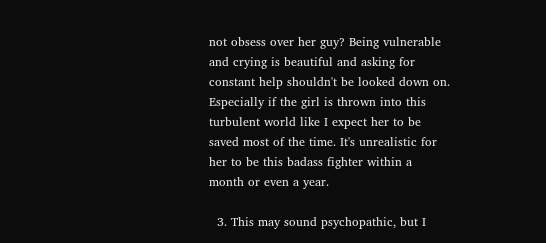not obsess over her guy? Being vulnerable and crying is beautiful and asking for constant help shouldn't be looked down on. Especially if the girl is thrown into this turbulent world like I expect her to be saved most of the time. It's unrealistic for her to be this badass fighter within a month or even a year.

  3. This may sound psychopathic, but I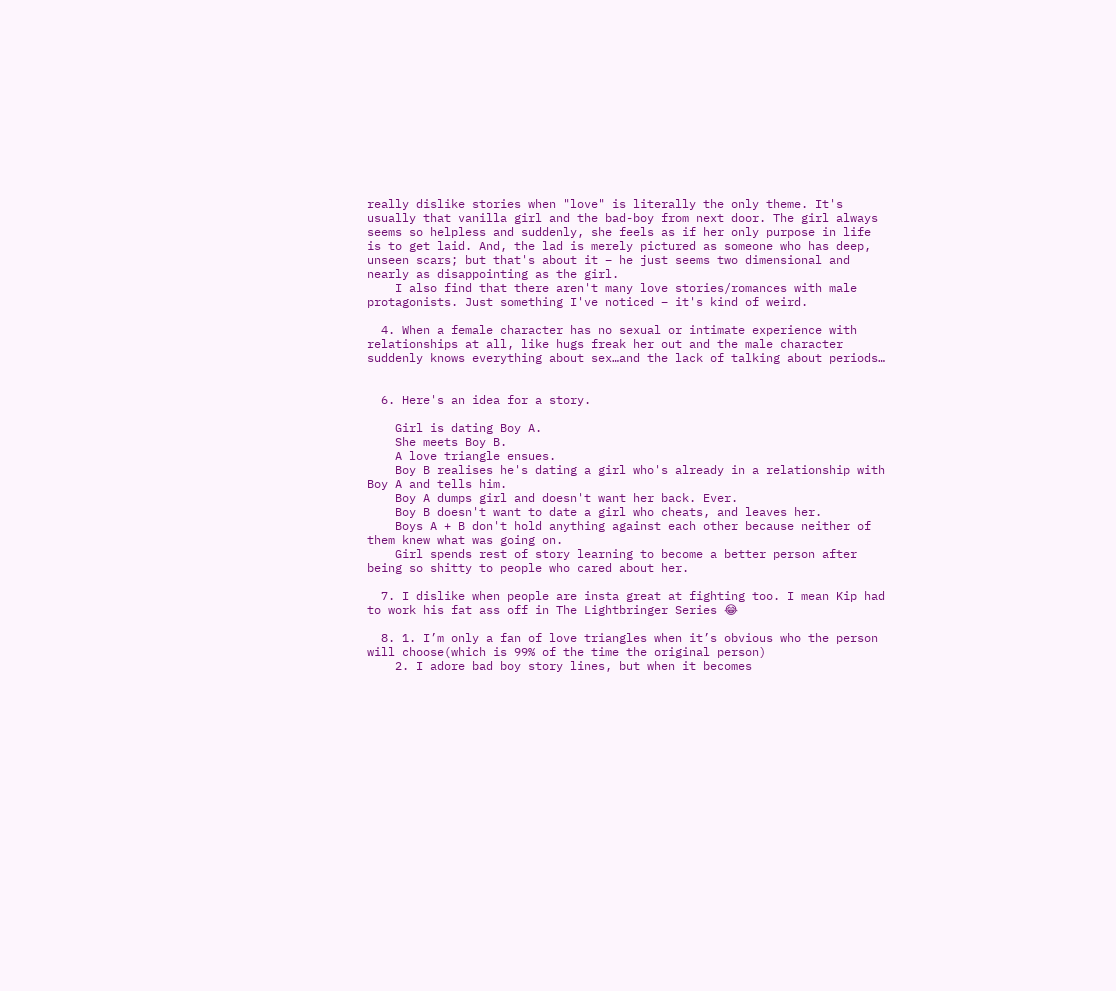really dislike stories when "love" is literally the only theme. It's usually that vanilla girl and the bad-boy from next door. The girl always seems so helpless and suddenly, she feels as if her only purpose in life is to get laid. And, the lad is merely pictured as someone who has deep, unseen scars; but that's about it – he just seems two dimensional and nearly as disappointing as the girl.
    I also find that there aren't many love stories/romances with male protagonists. Just something I've noticed – it's kind of weird.

  4. When a female character has no sexual or intimate experience with relationships at all, like hugs freak her out and the male character suddenly knows everything about sex…and the lack of talking about periods…


  6. Here's an idea for a story.

    Girl is dating Boy A.
    She meets Boy B.
    A love triangle ensues.
    Boy B realises he's dating a girl who's already in a relationship with Boy A and tells him.
    Boy A dumps girl and doesn't want her back. Ever.
    Boy B doesn't want to date a girl who cheats, and leaves her.
    Boys A + B don't hold anything against each other because neither of them knew what was going on.
    Girl spends rest of story learning to become a better person after being so shitty to people who cared about her.

  7. I dislike when people are insta great at fighting too. I mean Kip had to work his fat ass off in The Lightbringer Series 😂

  8. 1. I’m only a fan of love triangles when it’s obvious who the person will choose(which is 99% of the time the original person)
    2. I adore bad boy story lines, but when it becomes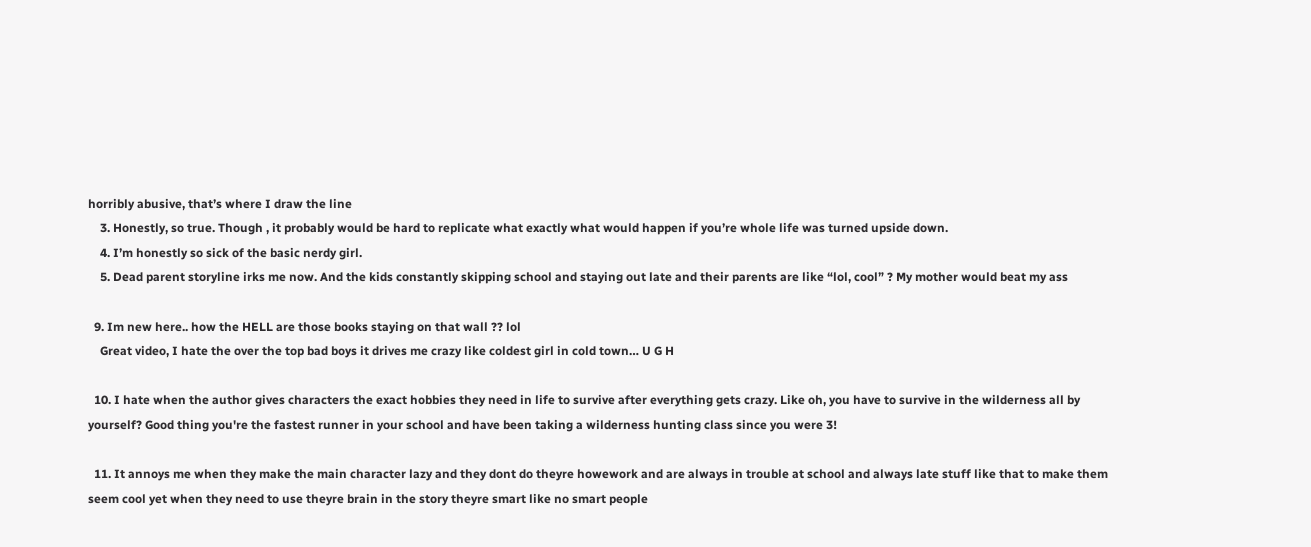horribly abusive, that’s where I draw the line
    3. Honestly, so true. Though , it probably would be hard to replicate what exactly what would happen if you’re whole life was turned upside down.
    4. I’m honestly so sick of the basic nerdy girl.
    5. Dead parent storyline irks me now. And the kids constantly skipping school and staying out late and their parents are like “lol, cool” ? My mother would beat my ass

  9. Im new here.. how the HELL are those books staying on that wall ?? lol
    Great video, I hate the over the top bad boys it drives me crazy like coldest girl in cold town… U G H

  10. I hate when the author gives characters the exact hobbies they need in life to survive after everything gets crazy. Like oh, you have to survive in the wilderness all by yourself? Good thing you're the fastest runner in your school and have been taking a wilderness hunting class since you were 3!

  11. It annoys me when they make the main character lazy and they dont do theyre howework and are always in trouble at school and always late stuff like that to make them seem cool yet when they need to use theyre brain in the story theyre smart like no smart people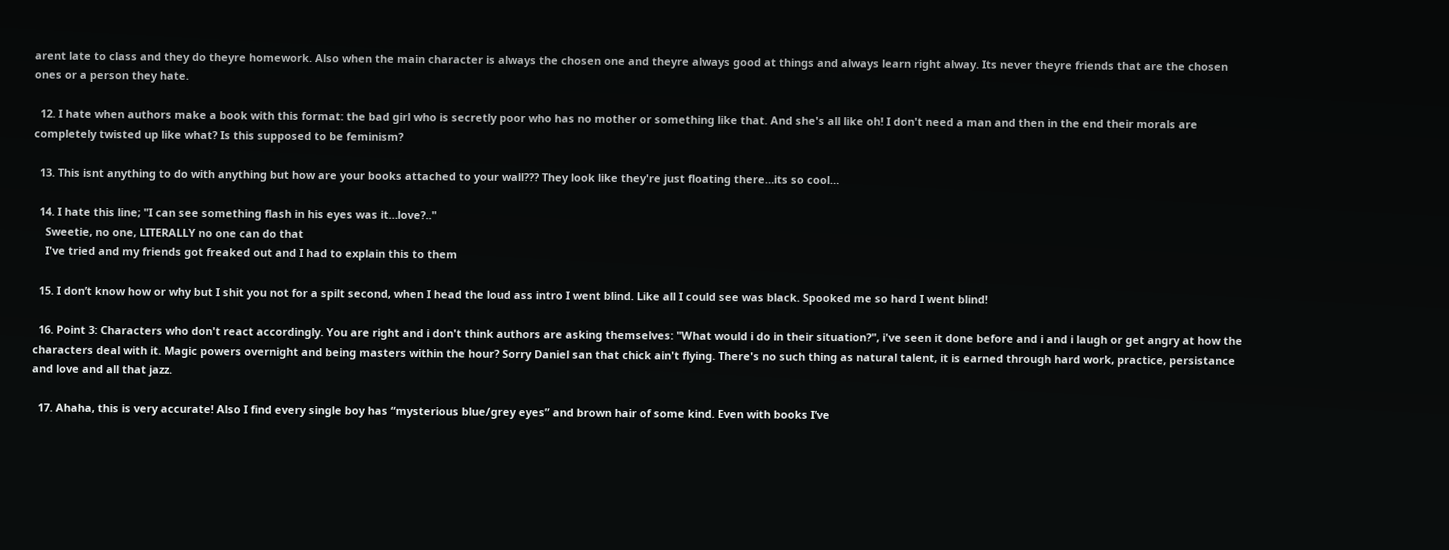arent late to class and they do theyre homework. Also when the main character is always the chosen one and theyre always good at things and always learn right alway. Its never theyre friends that are the chosen ones or a person they hate.

  12. I hate when authors make a book with this format: the bad girl who is secretly poor who has no mother or something like that. And she's all like oh! I don't need a man and then in the end their morals are completely twisted up like what? Is this supposed to be feminism?

  13. This isnt anything to do with anything but how are your books attached to your wall??? They look like they're just floating there…its so cool…

  14. I hate this line; "I can see something flash in his eyes was it…love?.."
    Sweetie, no one, LITERALLY no one can do that
    I've tried and my friends got freaked out and I had to explain this to them

  15. I don’t know how or why but I shit you not for a spilt second, when I head the loud ass intro I went blind. Like all I could see was black. Spooked me so hard I went blind!

  16. Point 3: Characters who don't react accordingly. You are right and i don't think authors are asking themselves: "What would i do in their situation?", i've seen it done before and i and i laugh or get angry at how the characters deal with it. Magic powers overnight and being masters within the hour? Sorry Daniel san that chick ain't flying. There's no such thing as natural talent, it is earned through hard work, practice, persistance and love and all that jazz.

  17. Ahaha, this is very accurate! Also I find every single boy has “mysterious blue/grey eyes” and brown hair of some kind. Even with books I’ve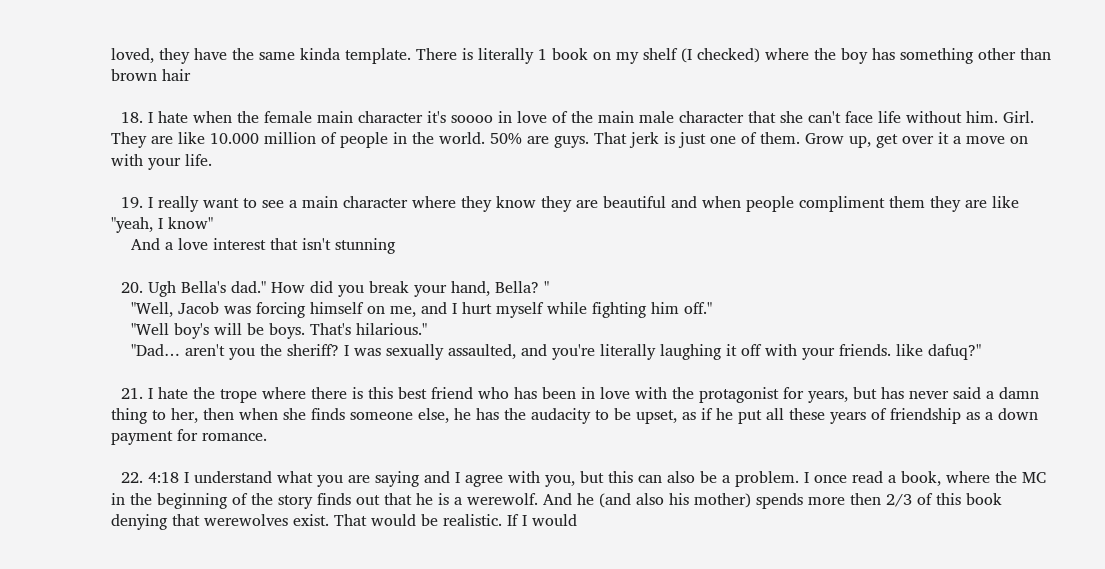loved, they have the same kinda template. There is literally 1 book on my shelf (I checked) where the boy has something other than brown hair

  18. I hate when the female main character it's soooo in love of the main male character that she can't face life without him. Girl. They are like 10.000 million of people in the world. 50% are guys. That jerk is just one of them. Grow up, get over it a move on with your life.

  19. I really want to see a main character where they know they are beautiful and when people compliment them they are like "yeah, I know"
    And a love interest that isn't stunning

  20. Ugh Bella's dad." How did you break your hand, Bella? "
    "Well, Jacob was forcing himself on me, and I hurt myself while fighting him off."
    "Well boy's will be boys. That's hilarious."
    "Dad… aren't you the sheriff? I was sexually assaulted, and you're literally laughing it off with your friends. like dafuq?"

  21. I hate the trope where there is this best friend who has been in love with the protagonist for years, but has never said a damn thing to her, then when she finds someone else, he has the audacity to be upset, as if he put all these years of friendship as a down payment for romance.

  22. 4:18 I understand what you are saying and I agree with you, but this can also be a problem. I once read a book, where the MC in the beginning of the story finds out that he is a werewolf. And he (and also his mother) spends more then 2/3 of this book denying that werewolves exist. That would be realistic. If I would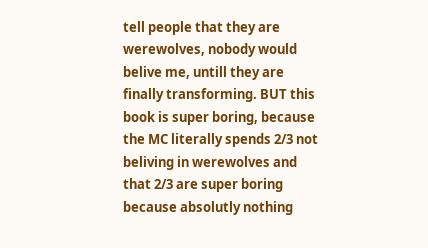tell people that they are werewolves, nobody would belive me, untill they are finally transforming. BUT this book is super boring, because the MC literally spends 2/3 not beliving in werewolves and that 2/3 are super boring because absolutly nothing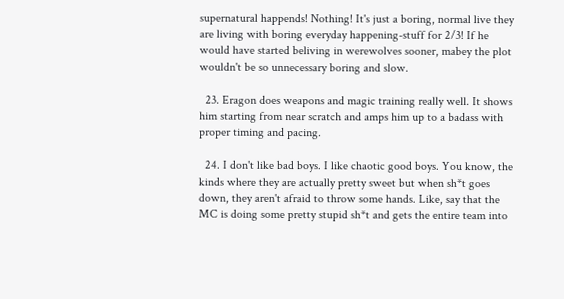supernatural happends! Nothing! It's just a boring, normal live they are living with boring everyday happening-stuff for 2/3! If he would have started beliving in werewolves sooner, mabey the plot wouldn't be so unnecessary boring and slow.

  23. Eragon does weapons and magic training really well. It shows him starting from near scratch and amps him up to a badass with proper timing and pacing.

  24. I don't like bad boys. I like chaotic good boys. You know, the kinds where they are actually pretty sweet but when sh*t goes down, they aren't afraid to throw some hands. Like, say that the MC is doing some pretty stupid sh*t and gets the entire team into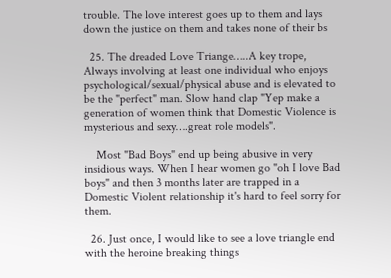trouble. The love interest goes up to them and lays down the justice on them and takes none of their bs

  25. The dreaded Love Triange…..A key trope, Always involving at least one individual who enjoys psychological/sexual/physical abuse and is elevated to be the "perfect" man. Slow hand clap "Yep make a generation of women think that Domestic Violence is mysterious and sexy….great role models".

    Most "Bad Boys" end up being abusive in very insidious ways. When I hear women go "oh I love Bad boys" and then 3 months later are trapped in a Domestic Violent relationship it's hard to feel sorry for them.

  26. Just once, I would like to see a love triangle end with the heroine breaking things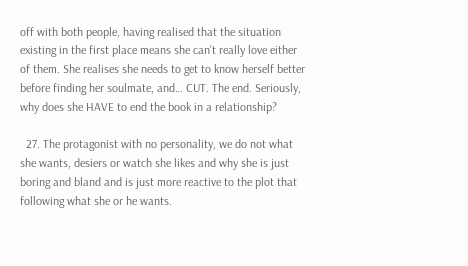off with both people, having realised that the situation existing in the first place means she can't really love either of them. She realises she needs to get to know herself better before finding her soulmate, and… CUT. The end. Seriously, why does she HAVE to end the book in a relationship?

  27. The protagonist with no personality, we do not what she wants, desiers or watch she likes and why she is just boring and bland and is just more reactive to the plot that following what she or he wants.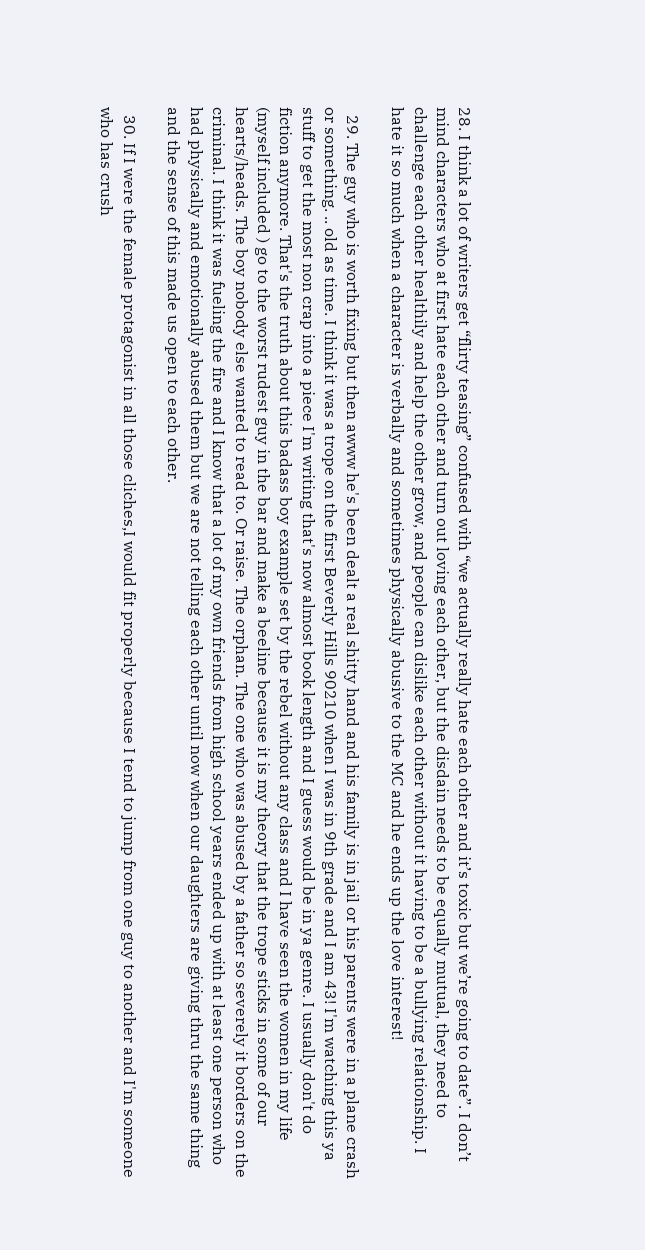28. I think a lot of writers get “flirty teasing” confused with “we actually really hate each other and it’s toxic but we’re going to date”. I don’t mind characters who at first hate each other and turn out loving each other, but the disdain needs to be equally mutual, they need to challenge each other healthily and help the other grow, and people can dislike each other without it having to be a bullying relationship. I hate it so much when a character is verbally and sometimes physically abusive to the MC and he ends up the love interest!

  29. The guy who is worth fixing but then awww he's been dealt a real shitty hand and his family is in jail or his parents were in a plane crash or something. .. old as time. I think it was a trope on the first Beverly Hills 90210 when I was in 9th grade and I am 43! I'm watching this ya stuff to get the most non crap into a piece I'm writing that's now almost book length and I guess would be in ya genre. I usually don't do fiction anymore. That's the truth about this badass boy example set by the rebel without any class and I have seen the women in my life (myself included ) go to the worst rudest guy in the bar and make a beeline because it is my theory that the trope sticks in some of our hearts/heads. The boy nobody else wanted to read to. Or raise. The orphan. The one who was abused by a father so severely it borders on the criminal. I think it was fueling the fire and I know that a lot of my own friends from high school years ended up with at least one person who had physically and emotionally abused them but we are not telling each other until now when our daughters are giving thru the same thing and the sense of this made us open to each other.

  30. If I were the female protagonist in all those cliches,I would fit properly because I tend to jump from one guy to another and I'm someone who has crush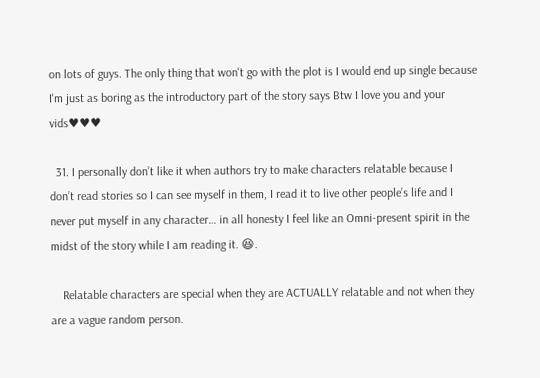on lots of guys. The only thing that won't go with the plot is I would end up single because I'm just as boring as the introductory part of the story says Btw I love you and your vids♥♥♥

  31. I personally don’t like it when authors try to make characters relatable because I don’t read stories so I can see myself in them, I read it to live other people’s life and I never put myself in any character… in all honesty I feel like an Omni-present spirit in the midst of the story while I am reading it. 😆.

    Relatable characters are special when they are ACTUALLY relatable and not when they are a vague random person.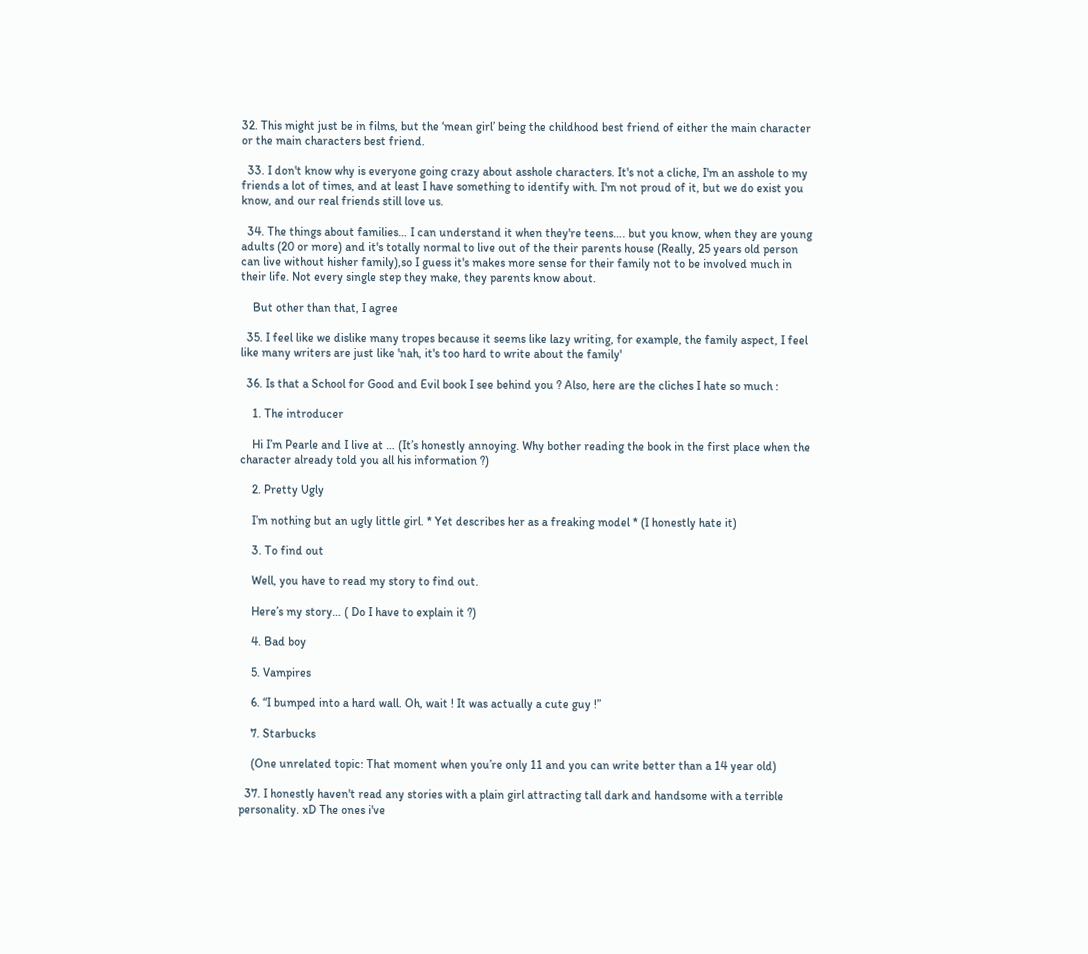32. This might just be in films, but the ‘mean girl’ being the childhood best friend of either the main character or the main characters best friend.

  33. I don't know why is everyone going crazy about asshole characters. It's not a cliche, I'm an asshole to my friends a lot of times, and at least I have something to identify with. I'm not proud of it, but we do exist you know, and our real friends still love us.

  34. The things about families… I can understand it when they're teens…. but you know, when they are young adults (20 or more) and it's totally normal to live out of the their parents house (Really, 25 years old person can live without hisher family),so I guess it's makes more sense for their family not to be involved much in their life. Not every single step they make, they parents know about.

    But other than that, I agree

  35. I feel like we dislike many tropes because it seems like lazy writing, for example, the family aspect, I feel like many writers are just like 'nah, it's too hard to write about the family'

  36. Is that a School for Good and Evil book I see behind you ? Also, here are the cliches I hate so much :

    1. The introducer

    Hi I’m Pearle and I live at … (It’s honestly annoying. Why bother reading the book in the first place when the character already told you all his information ?)

    2. Pretty Ugly

    I’m nothing but an ugly little girl. * Yet describes her as a freaking model * (I honestly hate it)

    3. To find out

    Well, you have to read my story to find out.

    Here’s my story… ( Do I have to explain it ?)

    4. Bad boy

    5. Vampires

    6. “I bumped into a hard wall. Oh, wait ! It was actually a cute guy !”

    7. Starbucks

    (One unrelated topic: That moment when you’re only 11 and you can write better than a 14 year old)

  37. I honestly haven't read any stories with a plain girl attracting tall dark and handsome with a terrible personality. xD The ones i've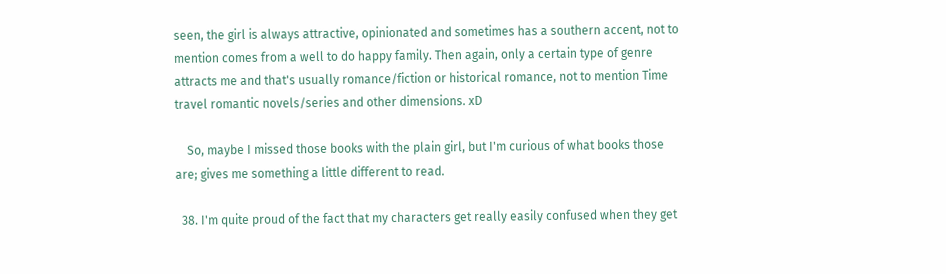seen, the girl is always attractive, opinionated and sometimes has a southern accent, not to mention comes from a well to do happy family. Then again, only a certain type of genre attracts me and that's usually romance/fiction or historical romance, not to mention Time travel romantic novels/series and other dimensions. xD

    So, maybe I missed those books with the plain girl, but I'm curious of what books those are; gives me something a little different to read.

  38. I'm quite proud of the fact that my characters get really easily confused when they get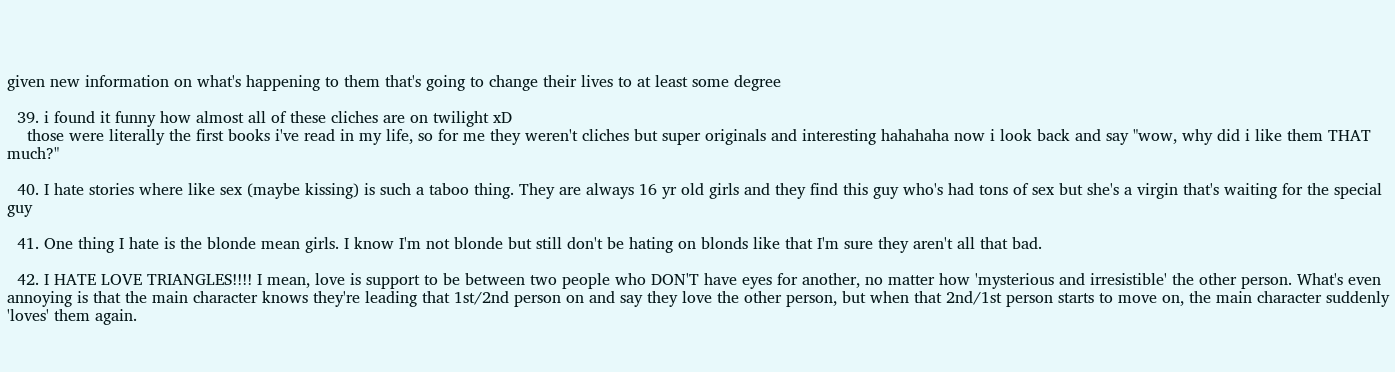given new information on what's happening to them that's going to change their lives to at least some degree

  39. i found it funny how almost all of these cliches are on twilight xD
    those were literally the first books i've read in my life, so for me they weren't cliches but super originals and interesting hahahaha now i look back and say "wow, why did i like them THAT much?"

  40. I hate stories where like sex (maybe kissing) is such a taboo thing. They are always 16 yr old girls and they find this guy who's had tons of sex but she's a virgin that's waiting for the special guy

  41. One thing I hate is the blonde mean girls. I know I'm not blonde but still don't be hating on blonds like that I'm sure they aren't all that bad.

  42. I HATE LOVE TRIANGLES!!!! I mean, love is support to be between two people who DON'T have eyes for another, no matter how 'mysterious and irresistible' the other person. What's even annoying is that the main character knows they're leading that 1st/2nd person on and say they love the other person, but when that 2nd/1st person starts to move on, the main character suddenly 'loves' them again.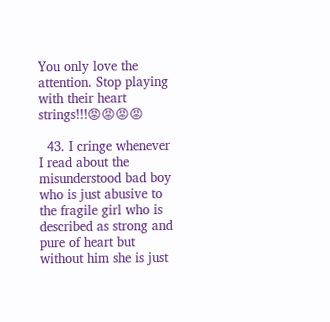You only love the attention. Stop playing with their heart strings!!!😡😡😡😡

  43. I cringe whenever I read about the misunderstood bad boy who is just abusive to the fragile girl who is described as strong and pure of heart but without him she is just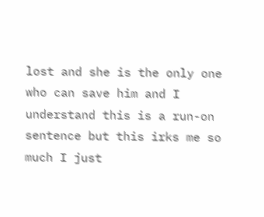lost and she is the only one who can save him and I understand this is a run-on sentence but this irks me so much I just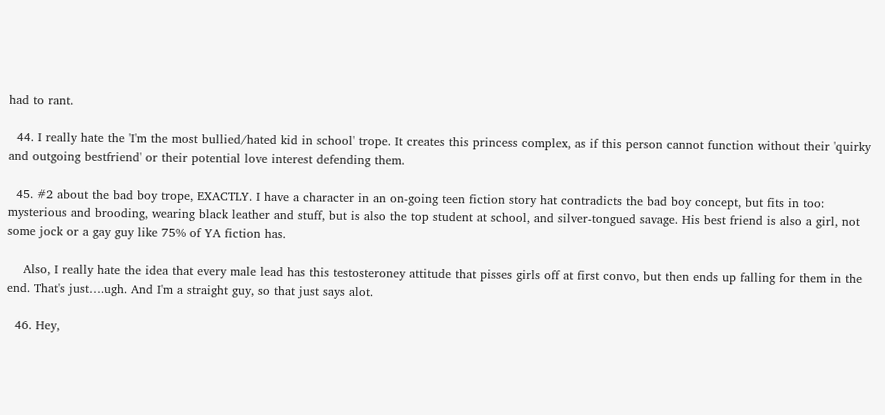had to rant.

  44. I really hate the 'I'm the most bullied/hated kid in school' trope. It creates this princess complex, as if this person cannot function without their 'quirky and outgoing bestfriend' or their potential love interest defending them.

  45. #2 about the bad boy trope, EXACTLY. I have a character in an on-going teen fiction story hat contradicts the bad boy concept, but fits in too: mysterious and brooding, wearing black leather and stuff, but is also the top student at school, and silver-tongued savage. His best friend is also a girl, not some jock or a gay guy like 75% of YA fiction has.

    Also, I really hate the idea that every male lead has this testosteroney attitude that pisses girls off at first convo, but then ends up falling for them in the end. That's just….ugh. And I'm a straight guy, so that just says alot.

  46. Hey,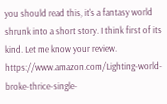you should read this, it's a fantasy world shrunk into a short story. I think first of its kind. Let me know your review. https://www.amazon.com/Lighting-world-broke-thrice-single-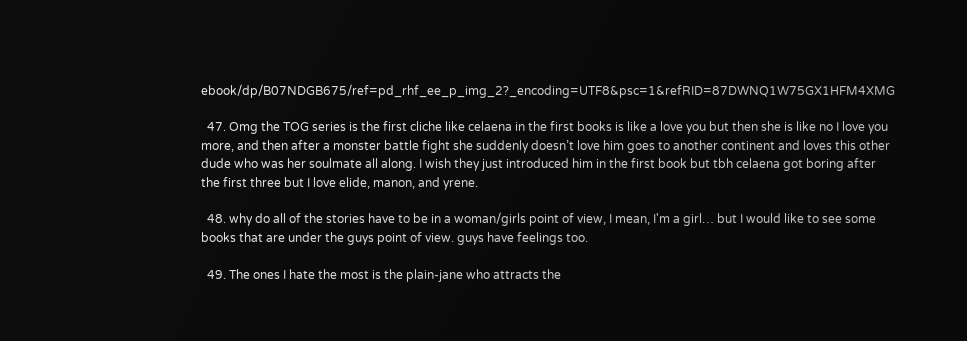ebook/dp/B07NDGB675/ref=pd_rhf_ee_p_img_2?_encoding=UTF8&psc=1&refRID=87DWNQ1W75GX1HFM4XMG

  47. Omg the TOG series is the first cliche like celaena in the first books is like a love you but then she is like no I love you more, and then after a monster battle fight she suddenly doesn’t love him goes to another continent and loves this other dude who was her soulmate all along. I wish they just introduced him in the first book but tbh celaena got boring after the first three but I love elide, manon, and yrene.

  48. why do all of the stories have to be in a woman/girls point of view, I mean, I'm a girl… but I would like to see some books that are under the guys point of view. guys have feelings too.

  49. The ones I hate the most is the plain-jane who attracts the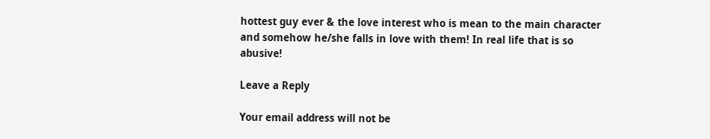hottest guy ever & the love interest who is mean to the main character and somehow he/she falls in love with them! In real life that is so abusive!

Leave a Reply

Your email address will not be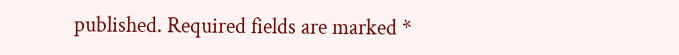published. Required fields are marked *